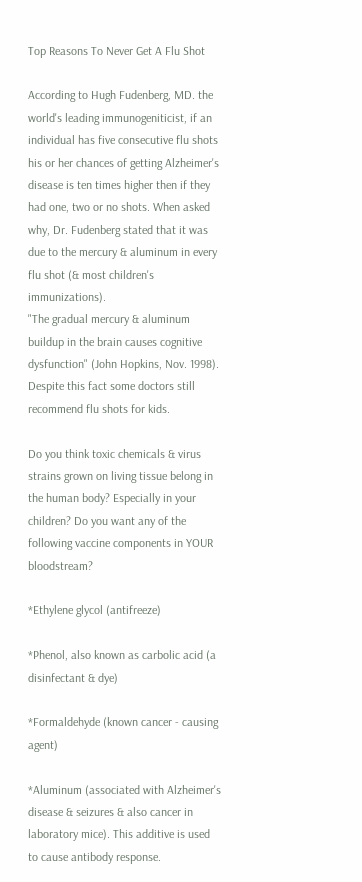Top Reasons To Never Get A Flu Shot

According to Hugh Fudenberg, MD. the world's leading immunogeniticist, if an individual has five consecutive flu shots his or her chances of getting Alzheimer's disease is ten times higher then if they had one, two or no shots. When asked why, Dr. Fudenberg stated that it was due to the mercury & aluminum in every flu shot (& most children's immunizations).
"The gradual mercury & aluminum buildup in the brain causes cognitive dysfunction" (John Hopkins, Nov. 1998).
Despite this fact some doctors still recommend flu shots for kids.

Do you think toxic chemicals & virus strains grown on living tissue belong in the human body? Especially in your children? Do you want any of the following vaccine components in YOUR bloodstream?

*Ethylene glycol (antifreeze)

*Phenol, also known as carbolic acid (a disinfectant & dye)

*Formaldehyde (known cancer - causing agent)

*Aluminum (associated with Alzheimer's disease & seizures & also cancer in laboratory mice). This additive is used to cause antibody response.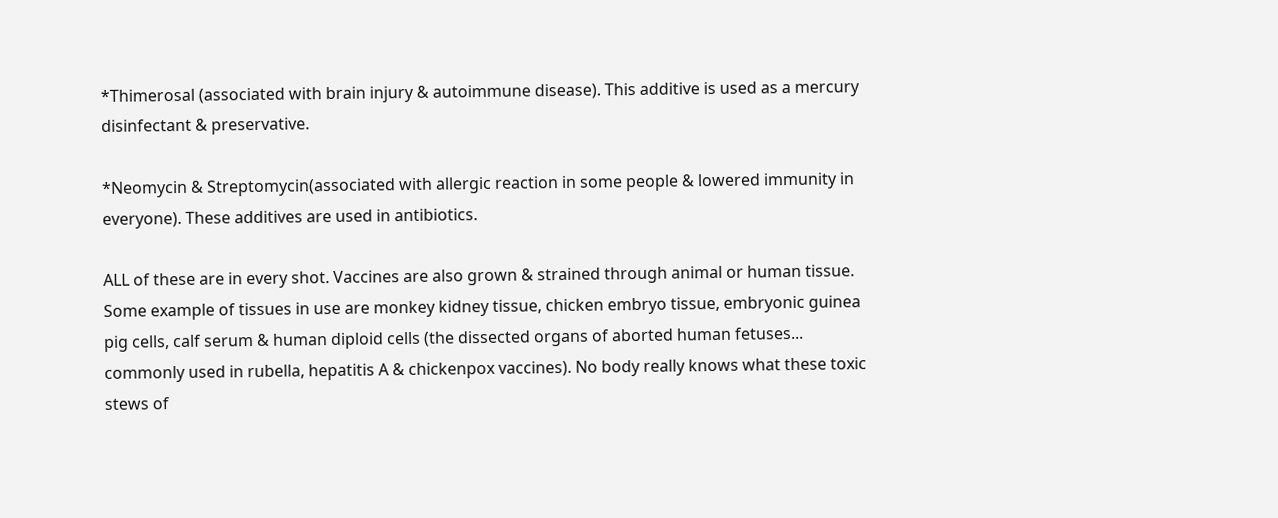*Thimerosal (associated with brain injury & autoimmune disease). This additive is used as a mercury disinfectant & preservative.

*Neomycin & Streptomycin(associated with allergic reaction in some people & lowered immunity in everyone). These additives are used in antibiotics.

ALL of these are in every shot. Vaccines are also grown & strained through animal or human tissue. Some example of tissues in use are monkey kidney tissue, chicken embryo tissue, embryonic guinea pig cells, calf serum & human diploid cells (the dissected organs of aborted human fetuses... commonly used in rubella, hepatitis A & chickenpox vaccines). No body really knows what these toxic stews of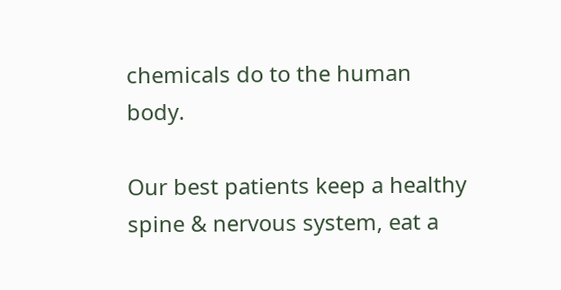chemicals do to the human body.

Our best patients keep a healthy spine & nervous system, eat a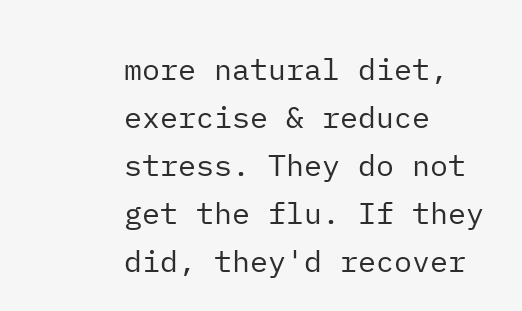more natural diet, exercise & reduce stress. They do not get the flu. If they did, they'd recover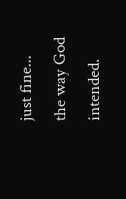just fine... the way God intended.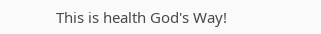This is health God's Way!